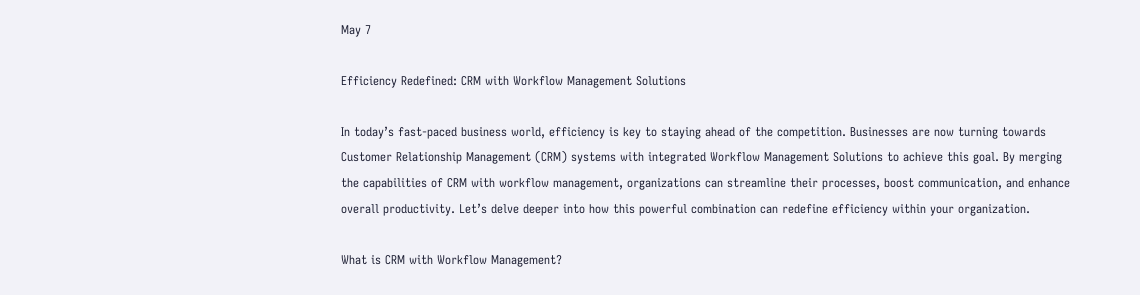May 7

Efficiency Redefined: CRM with Workflow Management Solutions

In today’s fast-paced business world, efficiency is key to staying ahead of the competition. Businesses are now turning towards Customer Relationship Management (CRM) systems with integrated Workflow Management Solutions to achieve this goal. By merging the capabilities of CRM with workflow management, organizations can streamline their processes, boost communication, and enhance overall productivity. Let’s delve deeper into how this powerful combination can redefine efficiency within your organization.

What is CRM with Workflow Management?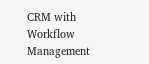CRM with Workflow Management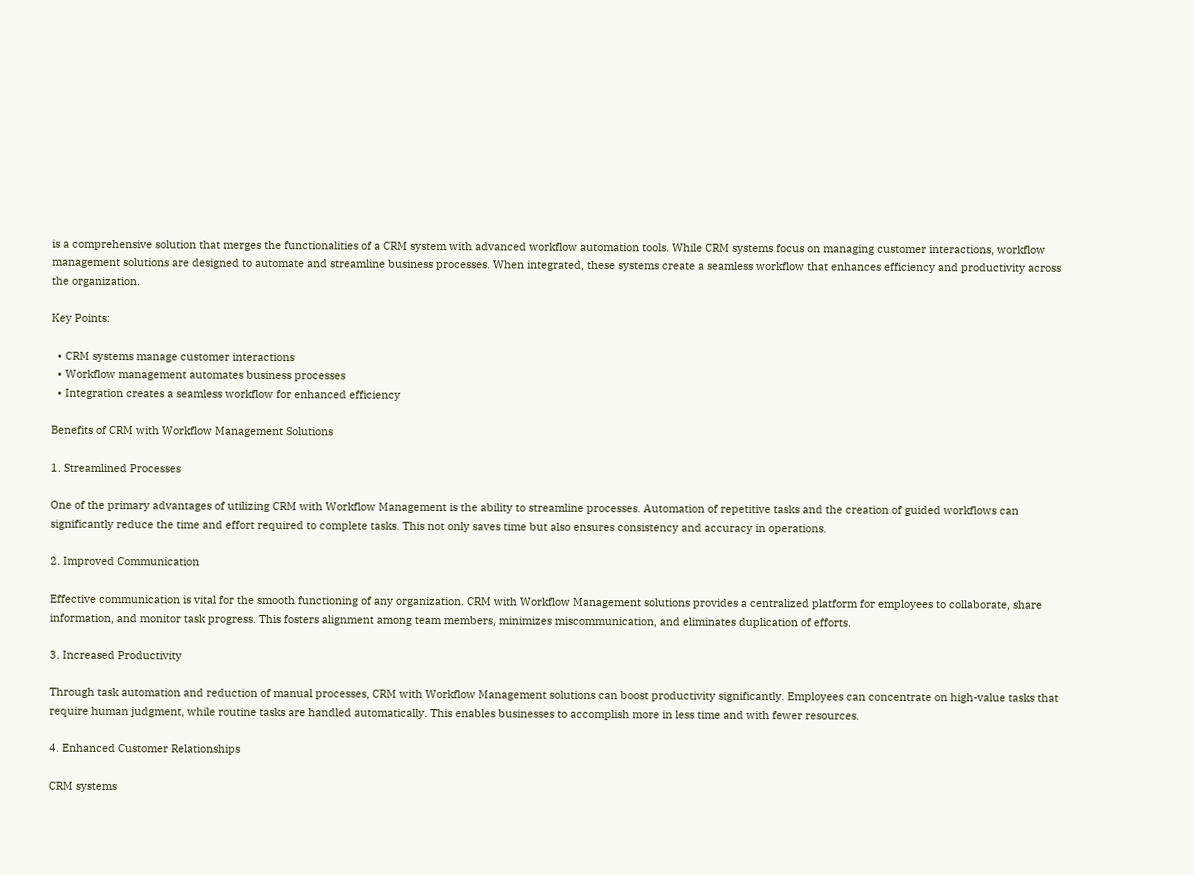is a comprehensive solution that merges the functionalities of a CRM system with advanced workflow automation tools. While CRM systems focus on managing customer interactions, workflow management solutions are designed to automate and streamline business processes. When integrated, these systems create a seamless workflow that enhances efficiency and productivity across the organization.

Key Points:

  • CRM systems manage customer interactions
  • Workflow management automates business processes
  • Integration creates a seamless workflow for enhanced efficiency

Benefits of CRM with Workflow Management Solutions

1. Streamlined Processes

One of the primary advantages of utilizing CRM with Workflow Management is the ability to streamline processes. Automation of repetitive tasks and the creation of guided workflows can significantly reduce the time and effort required to complete tasks. This not only saves time but also ensures consistency and accuracy in operations.

2. Improved Communication

Effective communication is vital for the smooth functioning of any organization. CRM with Workflow Management solutions provides a centralized platform for employees to collaborate, share information, and monitor task progress. This fosters alignment among team members, minimizes miscommunication, and eliminates duplication of efforts.

3. Increased Productivity

Through task automation and reduction of manual processes, CRM with Workflow Management solutions can boost productivity significantly. Employees can concentrate on high-value tasks that require human judgment, while routine tasks are handled automatically. This enables businesses to accomplish more in less time and with fewer resources.

4. Enhanced Customer Relationships

CRM systems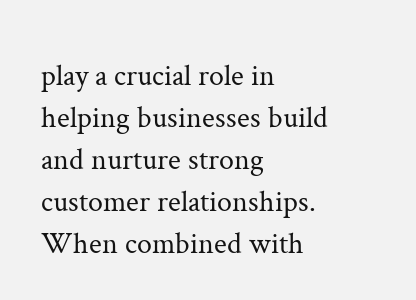play a crucial role in helping businesses build and nurture strong customer relationships. When combined with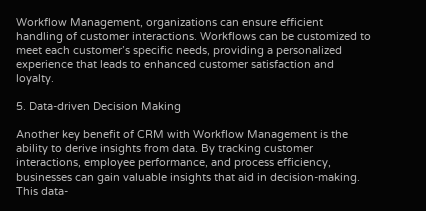Workflow Management, organizations can ensure efficient handling of customer interactions. Workflows can be customized to meet each customer’s specific needs, providing a personalized experience that leads to enhanced customer satisfaction and loyalty.

5. Data-driven Decision Making

Another key benefit of CRM with Workflow Management is the ability to derive insights from data. By tracking customer interactions, employee performance, and process efficiency, businesses can gain valuable insights that aid in decision-making. This data-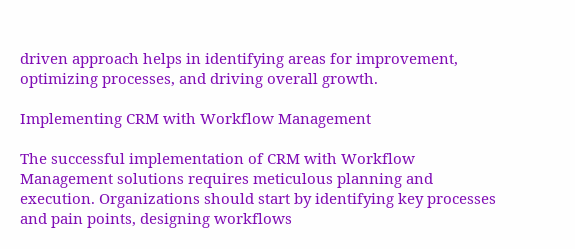driven approach helps in identifying areas for improvement, optimizing processes, and driving overall growth.

Implementing CRM with Workflow Management

The successful implementation of CRM with Workflow Management solutions requires meticulous planning and execution. Organizations should start by identifying key processes and pain points, designing workflows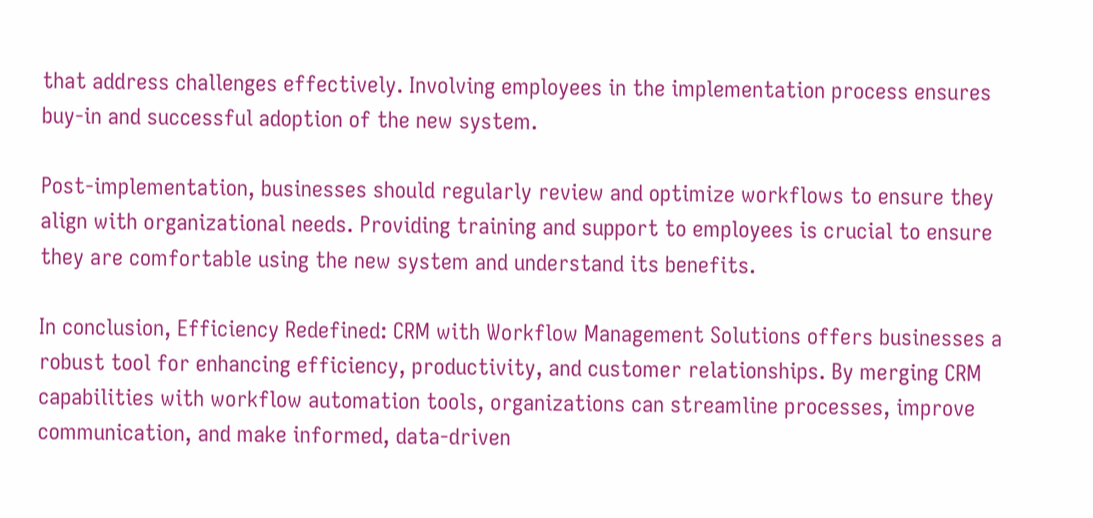that address challenges effectively. Involving employees in the implementation process ensures buy-in and successful adoption of the new system.

Post-implementation, businesses should regularly review and optimize workflows to ensure they align with organizational needs. Providing training and support to employees is crucial to ensure they are comfortable using the new system and understand its benefits.

In conclusion, Efficiency Redefined: CRM with Workflow Management Solutions offers businesses a robust tool for enhancing efficiency, productivity, and customer relationships. By merging CRM capabilities with workflow automation tools, organizations can streamline processes, improve communication, and make informed, data-driven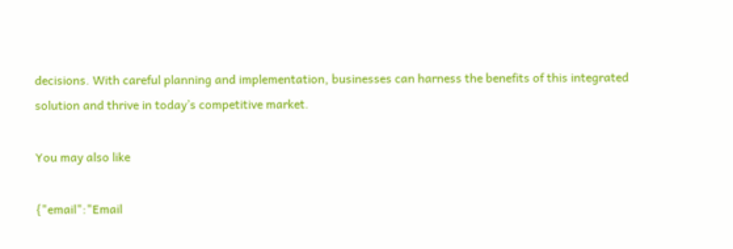decisions. With careful planning and implementation, businesses can harness the benefits of this integrated solution and thrive in today’s competitive market.

You may also like

{"email":"Email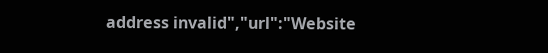address invalid","url":"Website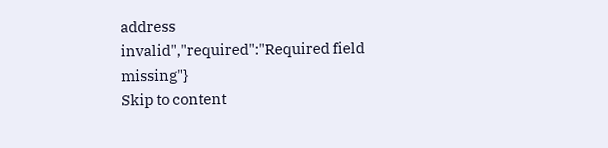address invalid","required":"Required field missing"}
Skip to content